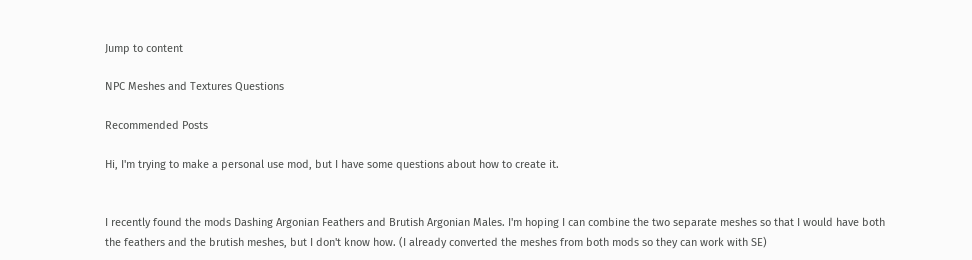Jump to content

NPC Meshes and Textures Questions

Recommended Posts

Hi, I'm trying to make a personal use mod, but I have some questions about how to create it.


I recently found the mods Dashing Argonian Feathers and Brutish Argonian Males. I'm hoping I can combine the two separate meshes so that I would have both the feathers and the brutish meshes, but I don't know how. (I already converted the meshes from both mods so they can work with SE)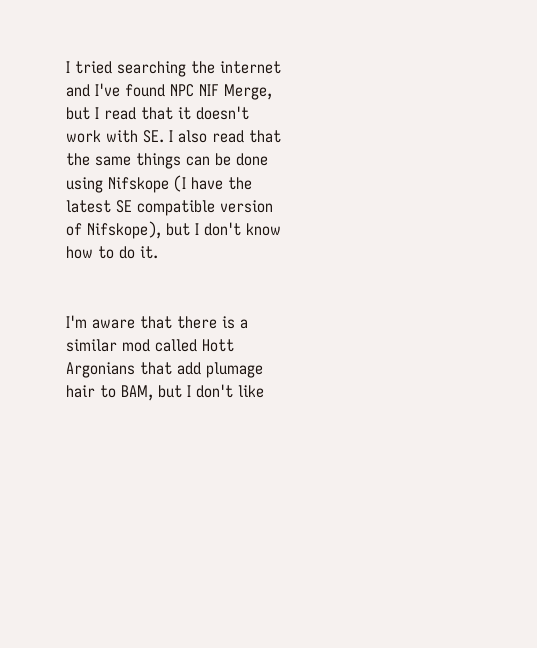I tried searching the internet and I've found NPC NIF Merge, but I read that it doesn't work with SE. I also read that the same things can be done using Nifskope (I have the latest SE compatible version of Nifskope), but I don't know how to do it.


I'm aware that there is a similar mod called Hott Argonians that add plumage hair to BAM, but I don't like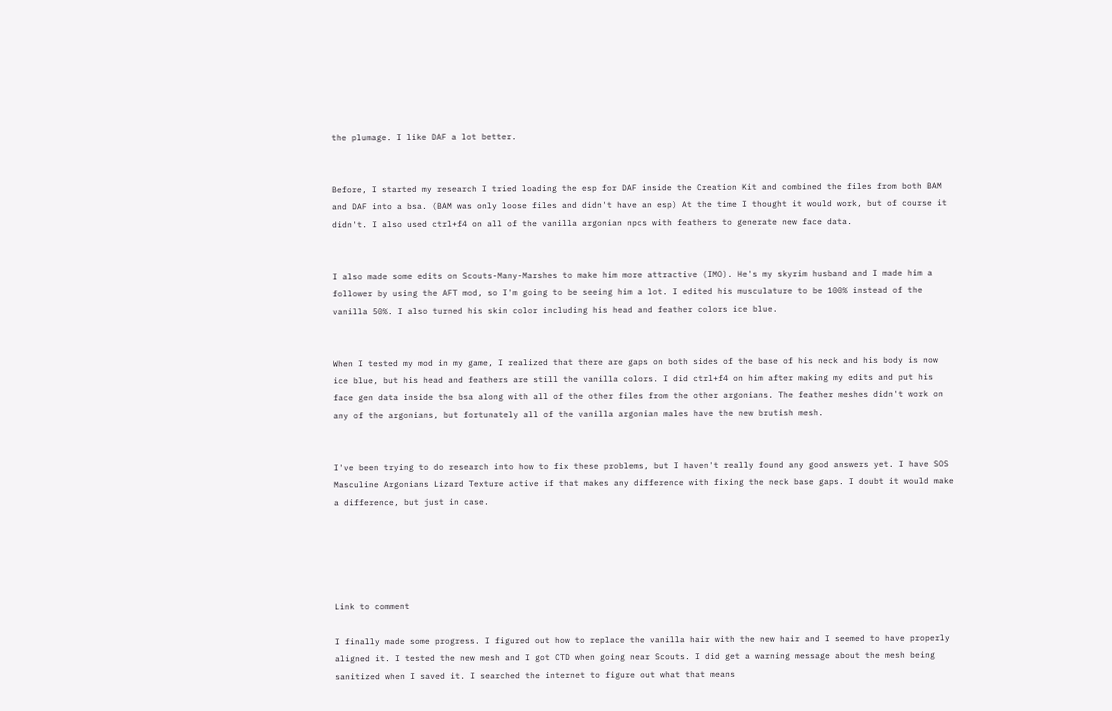the plumage. I like DAF a lot better.


Before, I started my research I tried loading the esp for DAF inside the Creation Kit and combined the files from both BAM and DAF into a bsa. (BAM was only loose files and didn't have an esp) At the time I thought it would work, but of course it didn't. I also used ctrl+f4 on all of the vanilla argonian npcs with feathers to generate new face data.


I also made some edits on Scouts-Many-Marshes to make him more attractive (IMO). He's my skyrim husband and I made him a follower by using the AFT mod, so I'm going to be seeing him a lot. I edited his musculature to be 100% instead of the vanilla 50%. I also turned his skin color including his head and feather colors ice blue.


When I tested my mod in my game, I realized that there are gaps on both sides of the base of his neck and his body is now ice blue, but his head and feathers are still the vanilla colors. I did ctrl+f4 on him after making my edits and put his face gen data inside the bsa along with all of the other files from the other argonians. The feather meshes didn't work on any of the argonians, but fortunately all of the vanilla argonian males have the new brutish mesh.


I've been trying to do research into how to fix these problems, but I haven't really found any good answers yet. I have SOS Masculine Argonians Lizard Texture active if that makes any difference with fixing the neck base gaps. I doubt it would make a difference, but just in case.





Link to comment

I finally made some progress. I figured out how to replace the vanilla hair with the new hair and I seemed to have properly aligned it. I tested the new mesh and I got CTD when going near Scouts. I did get a warning message about the mesh being sanitized when I saved it. I searched the internet to figure out what that means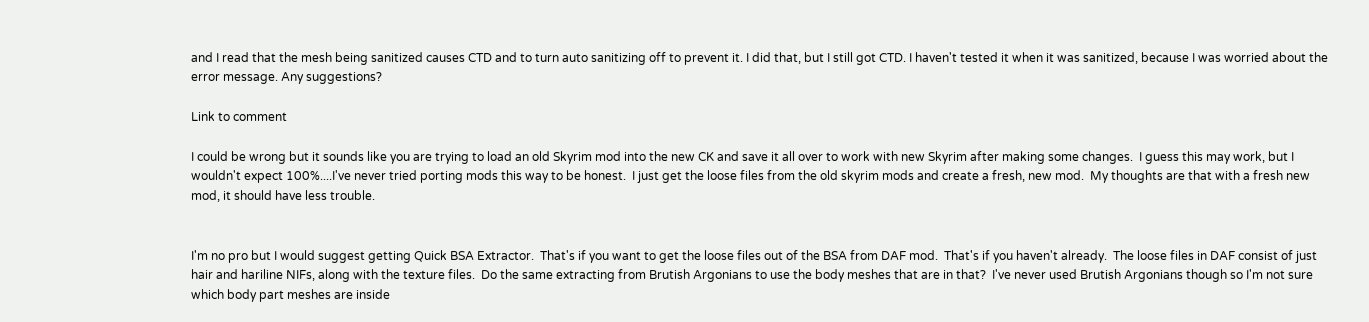and I read that the mesh being sanitized causes CTD and to turn auto sanitizing off to prevent it. I did that, but I still got CTD. I haven't tested it when it was sanitized, because I was worried about the error message. Any suggestions?

Link to comment

I could be wrong but it sounds like you are trying to load an old Skyrim mod into the new CK and save it all over to work with new Skyrim after making some changes.  I guess this may work, but I wouldn't expect 100%....I've never tried porting mods this way to be honest.  I just get the loose files from the old skyrim mods and create a fresh, new mod.  My thoughts are that with a fresh new mod, it should have less trouble.


I'm no pro but I would suggest getting Quick BSA Extractor.  That's if you want to get the loose files out of the BSA from DAF mod.  That's if you haven't already.  The loose files in DAF consist of just hair and hariline NIFs, along with the texture files.  Do the same extracting from Brutish Argonians to use the body meshes that are in that?  I've never used Brutish Argonians though so I'm not sure which body part meshes are inside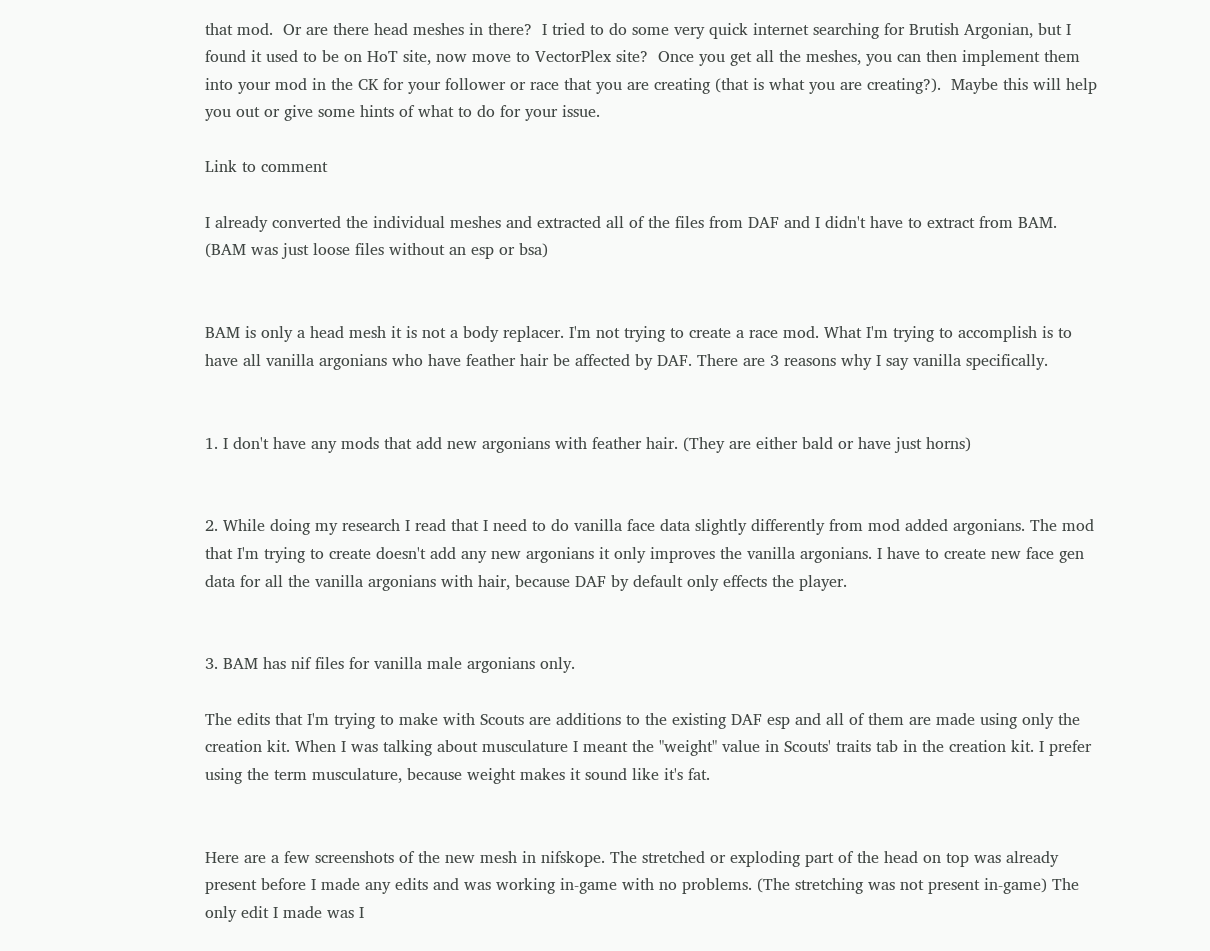that mod.  Or are there head meshes in there?  I tried to do some very quick internet searching for Brutish Argonian, but I found it used to be on HoT site, now move to VectorPlex site?  Once you get all the meshes, you can then implement them into your mod in the CK for your follower or race that you are creating (that is what you are creating?).  Maybe this will help you out or give some hints of what to do for your issue.

Link to comment

I already converted the individual meshes and extracted all of the files from DAF and I didn't have to extract from BAM. (BAM was just loose files without an esp or bsa)


BAM is only a head mesh it is not a body replacer. I'm not trying to create a race mod. What I'm trying to accomplish is to have all vanilla argonians who have feather hair be affected by DAF. There are 3 reasons why I say vanilla specifically.


1. I don't have any mods that add new argonians with feather hair. (They are either bald or have just horns)


2. While doing my research I read that I need to do vanilla face data slightly differently from mod added argonians. The mod that I'm trying to create doesn't add any new argonians it only improves the vanilla argonians. I have to create new face gen data for all the vanilla argonians with hair, because DAF by default only effects the player.


3. BAM has nif files for vanilla male argonians only.

The edits that I'm trying to make with Scouts are additions to the existing DAF esp and all of them are made using only the creation kit. When I was talking about musculature I meant the "weight" value in Scouts' traits tab in the creation kit. I prefer using the term musculature, because weight makes it sound like it's fat.


Here are a few screenshots of the new mesh in nifskope. The stretched or exploding part of the head on top was already present before I made any edits and was working in-game with no problems. (The stretching was not present in-game) The only edit I made was I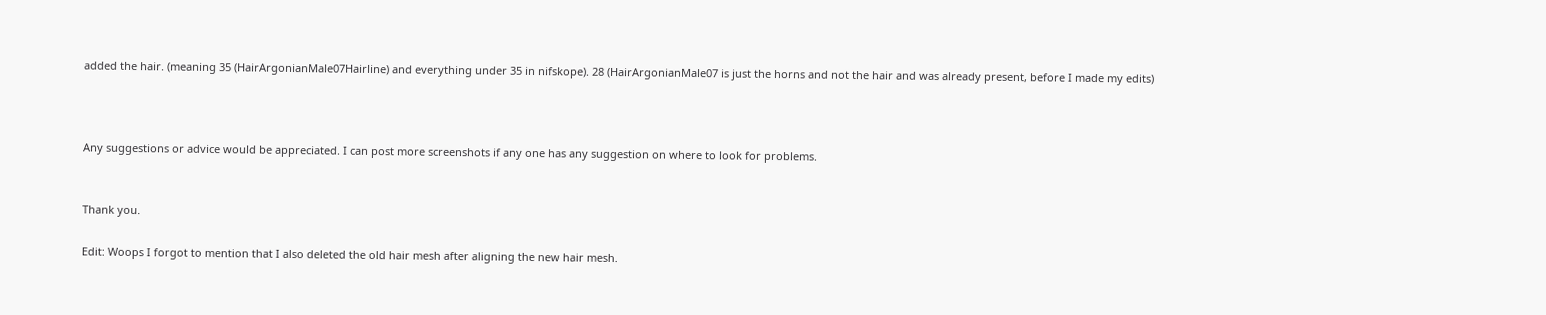added the hair. (meaning 35 (HairArgonianMale07Hairline) and everything under 35 in nifskope). 28 (HairArgonianMale07 is just the horns and not the hair and was already present, before I made my edits)



Any suggestions or advice would be appreciated. I can post more screenshots if any one has any suggestion on where to look for problems.


Thank you.

Edit: Woops I forgot to mention that I also deleted the old hair mesh after aligning the new hair mesh.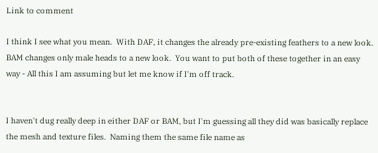Link to comment

I think I see what you mean.  With DAF, it changes the already pre-existing feathers to a new look.  BAM changes only male heads to a new look.  You want to put both of these together in an easy way - All this I am assuming but let me know if I'm off track.


I haven't dug really deep in either DAF or BAM, but I'm guessing all they did was basically replace the mesh and texture files.  Naming them the same file name as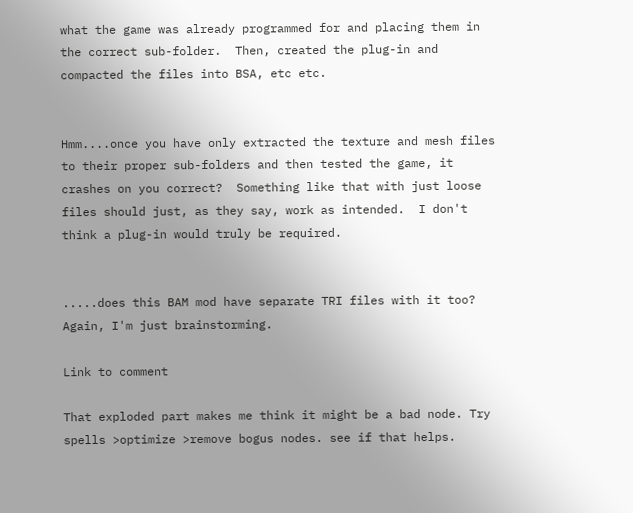what the game was already programmed for and placing them in the correct sub-folder.  Then, created the plug-in and compacted the files into BSA, etc etc.


Hmm....once you have only extracted the texture and mesh files to their proper sub-folders and then tested the game, it crashes on you correct?  Something like that with just loose files should just, as they say, work as intended.  I don't think a plug-in would truly be required.


.....does this BAM mod have separate TRI files with it too?  Again, I'm just brainstorming.

Link to comment

That exploded part makes me think it might be a bad node. Try spells >optimize >remove bogus nodes. see if that helps.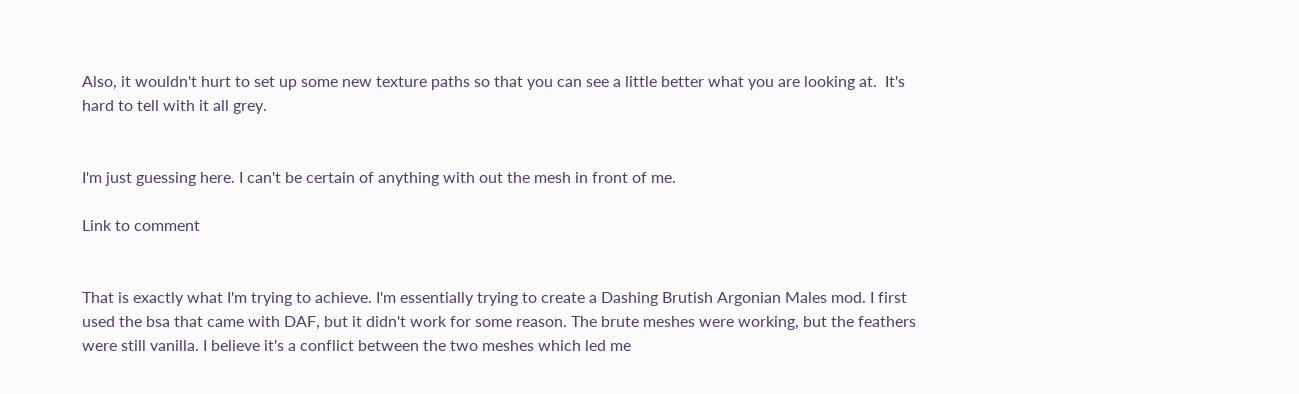Also, it wouldn't hurt to set up some new texture paths so that you can see a little better what you are looking at.  It's hard to tell with it all grey.


I'm just guessing here. I can't be certain of anything with out the mesh in front of me.

Link to comment


That is exactly what I'm trying to achieve. I'm essentially trying to create a Dashing Brutish Argonian Males mod. I first used the bsa that came with DAF, but it didn't work for some reason. The brute meshes were working, but the feathers were still vanilla. I believe it's a conflict between the two meshes which led me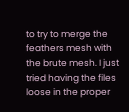to try to merge the feathers mesh with the brute mesh. I just tried having the files loose in the proper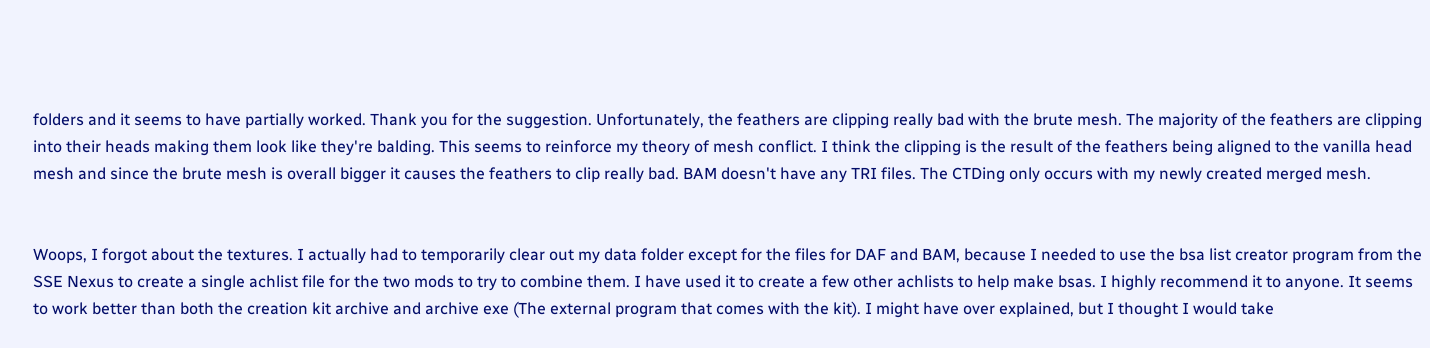folders and it seems to have partially worked. Thank you for the suggestion. Unfortunately, the feathers are clipping really bad with the brute mesh. The majority of the feathers are clipping into their heads making them look like they're balding. This seems to reinforce my theory of mesh conflict. I think the clipping is the result of the feathers being aligned to the vanilla head mesh and since the brute mesh is overall bigger it causes the feathers to clip really bad. BAM doesn't have any TRI files. The CTDing only occurs with my newly created merged mesh.


Woops, I forgot about the textures. I actually had to temporarily clear out my data folder except for the files for DAF and BAM, because I needed to use the bsa list creator program from the SSE Nexus to create a single achlist file for the two mods to try to combine them. I have used it to create a few other achlists to help make bsas. I highly recommend it to anyone. It seems to work better than both the creation kit archive and archive exe (The external program that comes with the kit). I might have over explained, but I thought I would take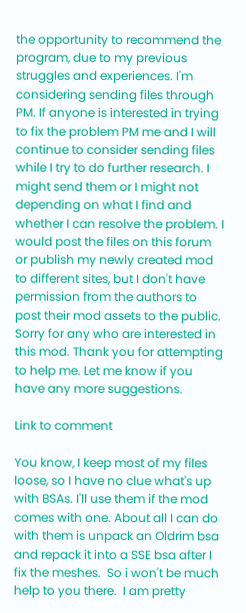the opportunity to recommend the program, due to my previous struggles and experiences. I'm considering sending files through PM. If anyone is interested in trying to fix the problem PM me and I will continue to consider sending files while I try to do further research. I might send them or I might not depending on what I find and whether I can resolve the problem. I would post the files on this forum or publish my newly created mod to different sites, but I don't have permission from the authors to post their mod assets to the public. Sorry for any who are interested in this mod. Thank you for attempting to help me. Let me know if you have any more suggestions.

Link to comment

You know, I keep most of my files loose, so I have no clue what's up with BSAs. I'll use them if the mod comes with one. About all I can do with them is unpack an Oldrim bsa and repack it into a SSE bsa after I fix the meshes.  So i won't be much help to you there.  I am pretty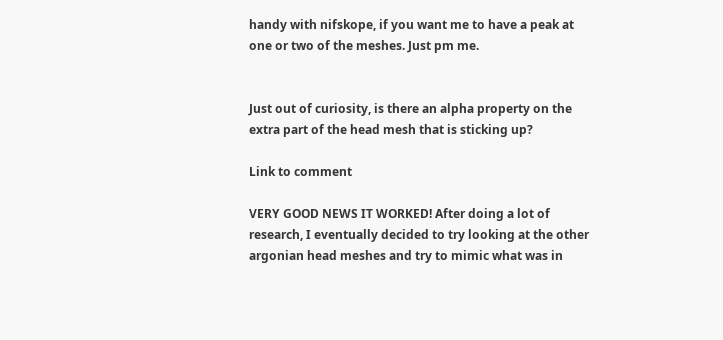handy with nifskope, if you want me to have a peak at one or two of the meshes. Just pm me.


Just out of curiosity, is there an alpha property on the extra part of the head mesh that is sticking up?

Link to comment

VERY GOOD NEWS IT WORKED! After doing a lot of research, I eventually decided to try looking at the other argonian head meshes and try to mimic what was in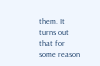them. It turns out that for some reason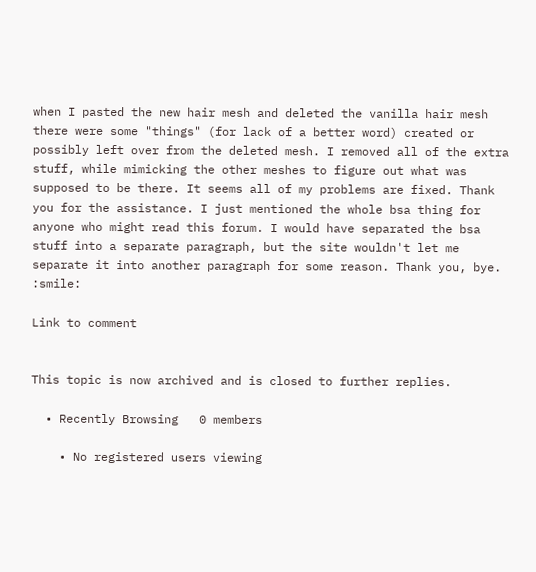when I pasted the new hair mesh and deleted the vanilla hair mesh there were some "things" (for lack of a better word) created or possibly left over from the deleted mesh. I removed all of the extra stuff, while mimicking the other meshes to figure out what was supposed to be there. It seems all of my problems are fixed. Thank you for the assistance. I just mentioned the whole bsa thing for anyone who might read this forum. I would have separated the bsa stuff into a separate paragraph, but the site wouldn't let me separate it into another paragraph for some reason. Thank you, bye. :smile:

Link to comment


This topic is now archived and is closed to further replies.

  • Recently Browsing   0 members

    • No registered users viewing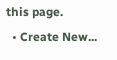this page.
  • Create New...